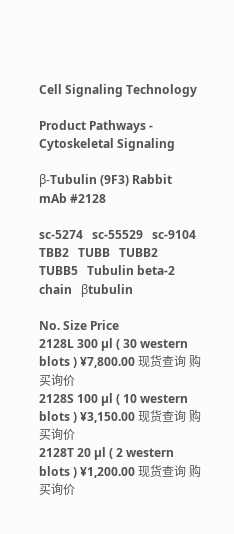Cell Signaling Technology

Product Pathways - Cytoskeletal Signaling

β-Tubulin (9F3) Rabbit mAb #2128

sc-5274   sc-55529   sc-9104   TBB2   TUBB   TUBB2   TUBB5   Tubulin beta-2 chain   βtubulin

No. Size Price
2128L 300 µl ( 30 western blots ) ¥7,800.00 现货查询 购买询价
2128S 100 µl ( 10 western blots ) ¥3,150.00 现货查询 购买询价
2128T 20 µl ( 2 western blots ) ¥1,200.00 现货查询 购买询价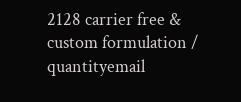2128 carrier free & custom formulation / quantityemail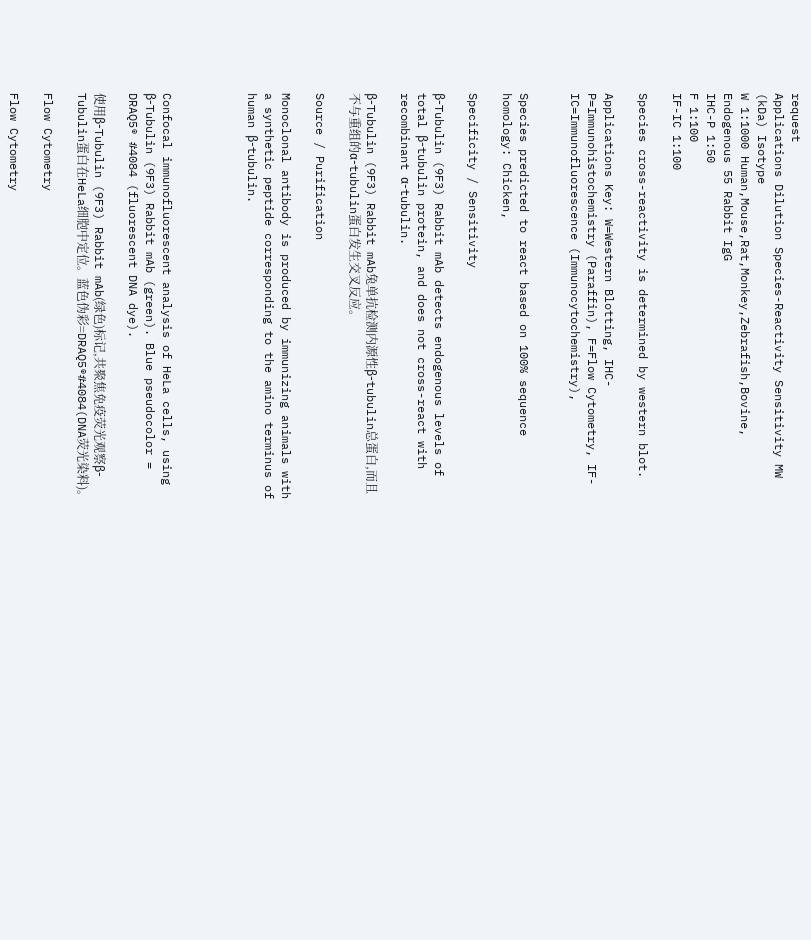request
Applications Dilution Species-Reactivity Sensitivity MW (kDa) Isotype
W 1:1000 Human,Mouse,Rat,Monkey,Zebrafish,Bovine, Endogenous 55 Rabbit IgG
IHC-P 1:50
F 1:100
IF-IC 1:100

Species cross-reactivity is determined by western blot.

Applications Key: W=Western Blotting, IHC-P=Immunohistochemistry (Paraffin), F=Flow Cytometry, IF-IC=Immunofluorescence (Immunocytochemistry),


Species predicted to react based on 100% sequence homology: Chicken,

Specificity / Sensitivity

β-Tubulin (9F3) Rabbit mAb detects endogenous levels of total β-tubulin protein, and does not cross-react with recombinant α-tubulin.

β-Tubulin (9F3) Rabbit mAb兔单抗检测内源性β-tubulin总蛋白,而且不与重组的α-tubulin蛋白发生交叉反应。

Source / Purification

Monoclonal antibody is produced by immunizing animals with a synthetic peptide corresponding to the amino terminus of human β-tubulin.




Confocal immunofluorescent analysis of HeLa cells, using β-Tubulin (9F3) Rabbit mAb (green). Blue pseudocolor = DRAQ5® #4084 (fluorescent DNA dye).

使用β-Tubulin (9F3) Rabbit mAb(绿色)标记,共聚焦免疫荧光观察β-Tubulin蛋白在HeLa细胞中定位。蓝色伪彩=DRAQ5®#4084(DNA荧光染料)。

Flow Cytometry

Flow Cytometry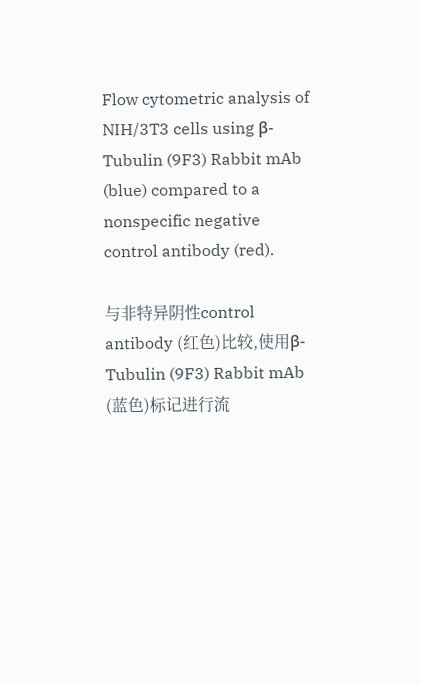Flow cytometric analysis of NIH/3T3 cells using β-Tubulin (9F3) Rabbit mAb (blue) compared to a nonspecific negative control antibody (red).

与非特异阴性control antibody (红色)比较,使用β-Tubulin (9F3) Rabbit mAb (蓝色)标记进行流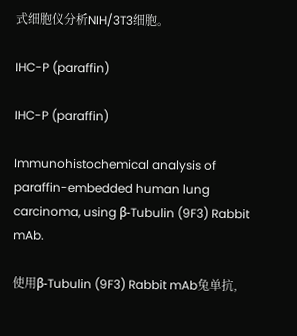式细胞仪分析NIH/3T3细胞。

IHC-P (paraffin)

IHC-P (paraffin)

Immunohistochemical analysis of paraffin-embedded human lung carcinoma, using β-Tubulin (9F3) Rabbit mAb.

使用β-Tubulin (9F3) Rabbit mAb兔单抗,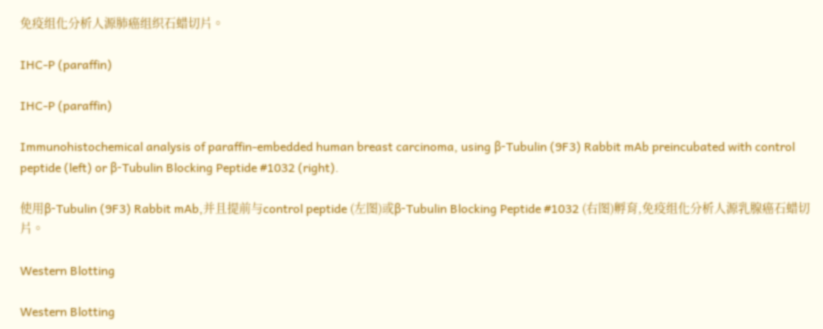免疫组化分析人源肺癌组织石蜡切片。

IHC-P (paraffin)

IHC-P (paraffin)

Immunohistochemical analysis of paraffin-embedded human breast carcinoma, using β-Tubulin (9F3) Rabbit mAb preincubated with control peptide (left) or β-Tubulin Blocking Peptide #1032 (right).

使用β-Tubulin (9F3) Rabbit mAb,并且提前与control peptide (左图)或β-Tubulin Blocking Peptide #1032 (右图)孵育,免疫组化分析人源乳腺癌石蜡切片。

Western Blotting

Western Blotting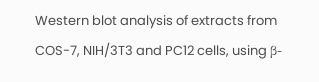Western blot analysis of extracts from COS-7, NIH/3T3 and PC12 cells, using β-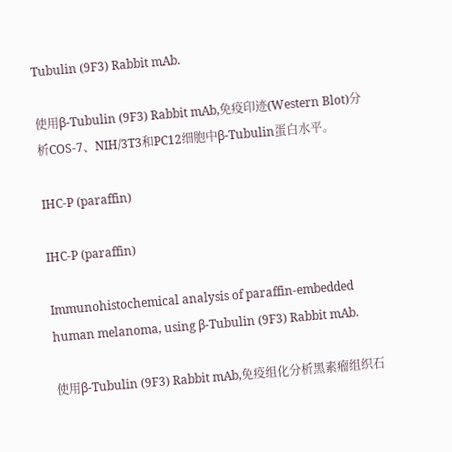Tubulin (9F3) Rabbit mAb.

使用β-Tubulin (9F3) Rabbit mAb,免疫印迹(Western Blot)分析COS-7、NIH/3T3和PC12细胞中β-Tubulin蛋白水平。

IHC-P (paraffin)

IHC-P (paraffin)

Immunohistochemical analysis of paraffin-embedded human melanoma, using β-Tubulin (9F3) Rabbit mAb.

使用β-Tubulin (9F3) Rabbit mAb,免疫组化分析黑素瘤组织石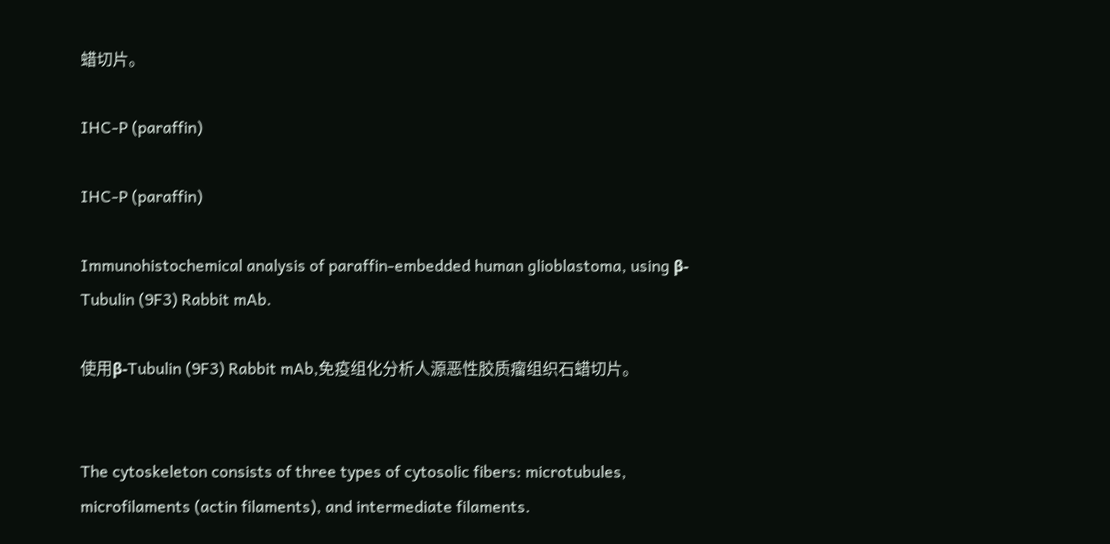蜡切片。

IHC-P (paraffin)

IHC-P (paraffin)

Immunohistochemical analysis of paraffin-embedded human glioblastoma, using β-Tubulin (9F3) Rabbit mAb.

使用β-Tubulin (9F3) Rabbit mAb,免疫组化分析人源恶性胶质瘤组织石蜡切片。


The cytoskeleton consists of three types of cytosolic fibers: microtubules, microfilaments (actin filaments), and intermediate filaments.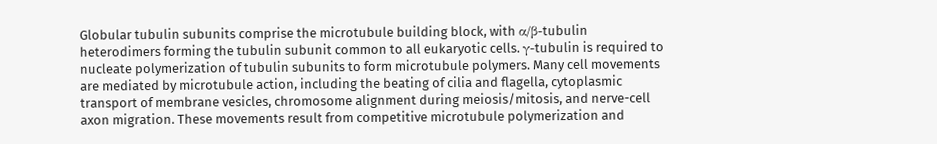Globular tubulin subunits comprise the microtubule building block, with α/β-tubulin heterodimers forming the tubulin subunit common to all eukaryotic cells. γ-tubulin is required to nucleate polymerization of tubulin subunits to form microtubule polymers. Many cell movements are mediated by microtubule action, including the beating of cilia and flagella, cytoplasmic transport of membrane vesicles, chromosome alignment during meiosis/mitosis, and nerve-cell axon migration. These movements result from competitive microtubule polymerization and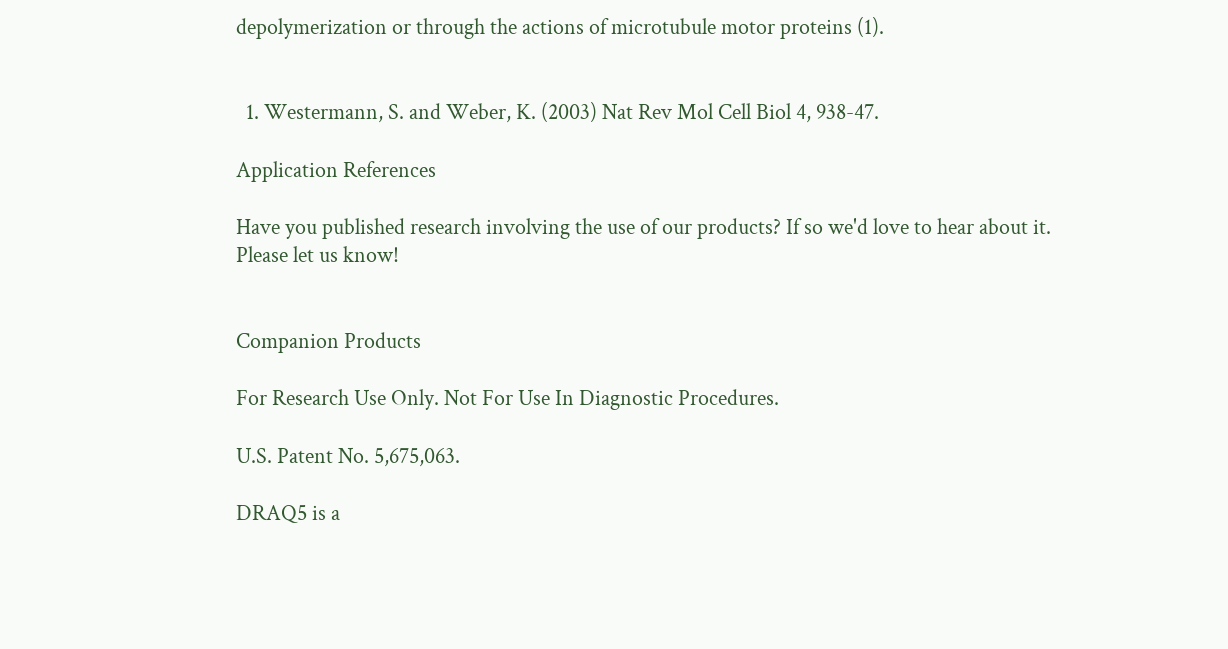depolymerization or through the actions of microtubule motor proteins (1).


  1. Westermann, S. and Weber, K. (2003) Nat Rev Mol Cell Biol 4, 938-47.

Application References

Have you published research involving the use of our products? If so we'd love to hear about it. Please let us know!


Companion Products

For Research Use Only. Not For Use In Diagnostic Procedures.

U.S. Patent No. 5,675,063.

DRAQ5 is a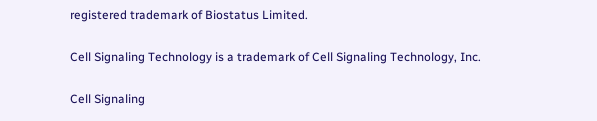registered trademark of Biostatus Limited.

Cell Signaling Technology is a trademark of Cell Signaling Technology, Inc.

Cell Signaling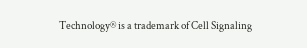Technology® is a trademark of Cell Signaling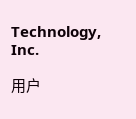Technology, Inc.

用户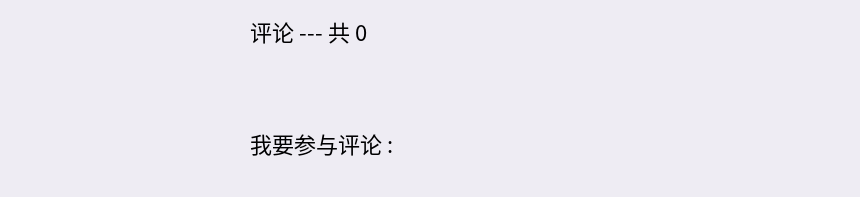评论 --- 共 0


我要参与评论 :